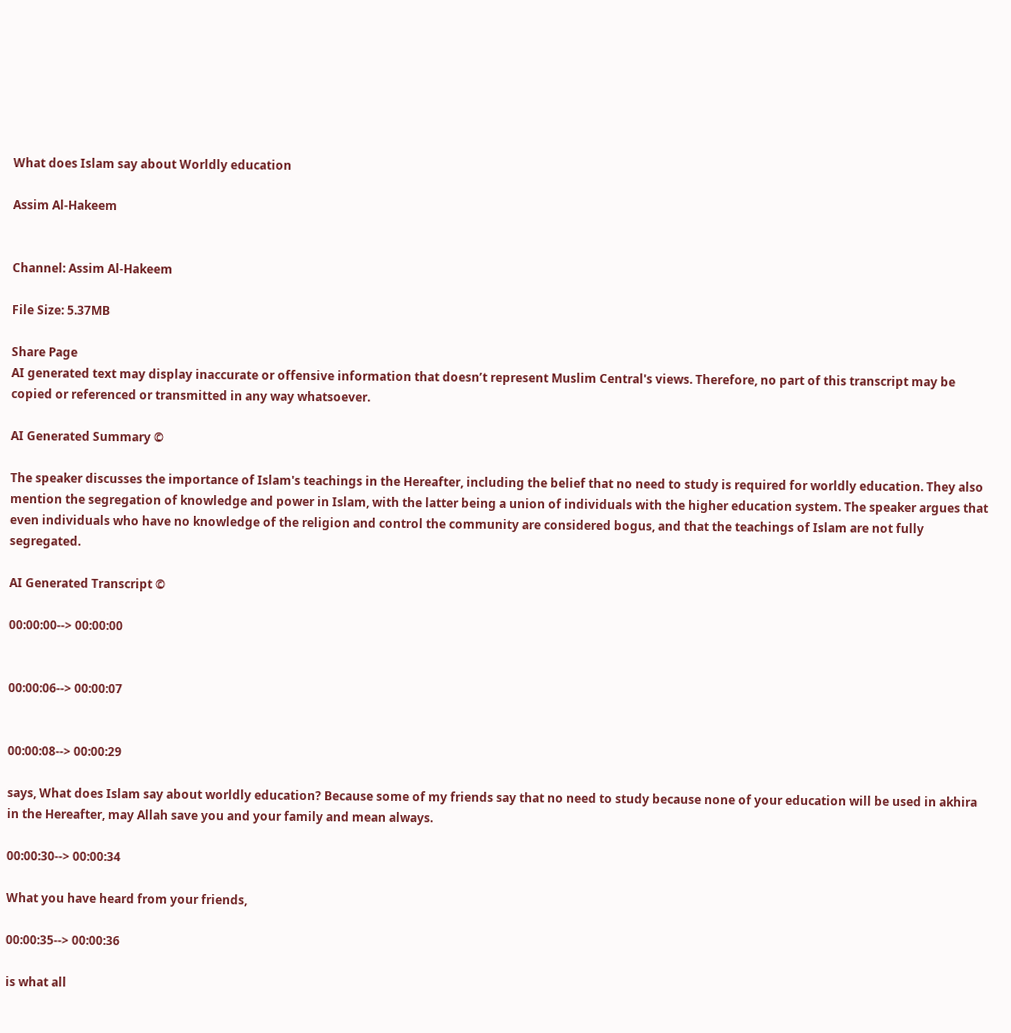What does Islam say about Worldly education

Assim Al-Hakeem


Channel: Assim Al-Hakeem

File Size: 5.37MB

Share Page
AI generated text may display inaccurate or offensive information that doesn’t represent Muslim Central's views. Therefore, no part of this transcript may be copied or referenced or transmitted in any way whatsoever.

AI Generated Summary ©

The speaker discusses the importance of Islam's teachings in the Hereafter, including the belief that no need to study is required for worldly education. They also mention the segregation of knowledge and power in Islam, with the latter being a union of individuals with the higher education system. The speaker argues that even individuals who have no knowledge of the religion and control the community are considered bogus, and that the teachings of Islam are not fully segregated.

AI Generated Transcript ©

00:00:00--> 00:00:00


00:00:06--> 00:00:07


00:00:08--> 00:00:29

says, What does Islam say about worldly education? Because some of my friends say that no need to study because none of your education will be used in akhira in the Hereafter, may Allah save you and your family and mean always.

00:00:30--> 00:00:34

What you have heard from your friends,

00:00:35--> 00:00:36

is what all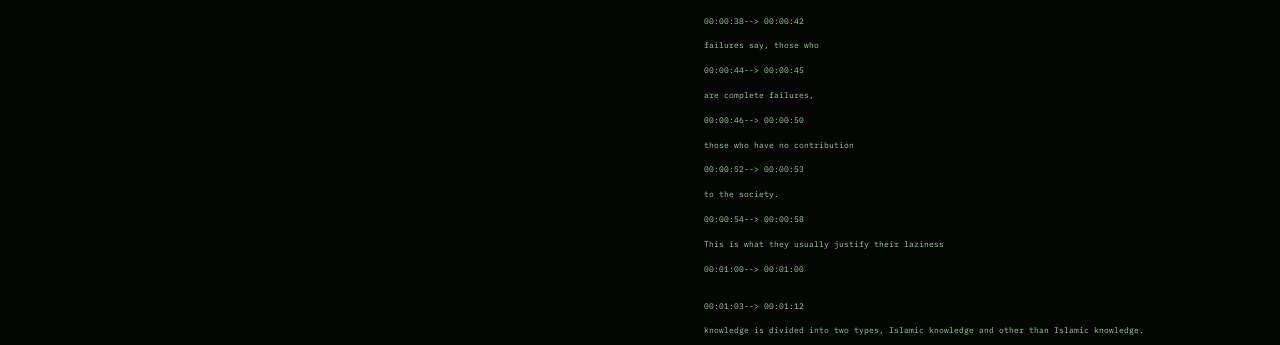00:00:38--> 00:00:42

failures say, those who

00:00:44--> 00:00:45

are complete failures,

00:00:46--> 00:00:50

those who have no contribution

00:00:52--> 00:00:53

to the society.

00:00:54--> 00:00:58

This is what they usually justify their laziness

00:01:00--> 00:01:00


00:01:03--> 00:01:12

knowledge is divided into two types, Islamic knowledge and other than Islamic knowledge.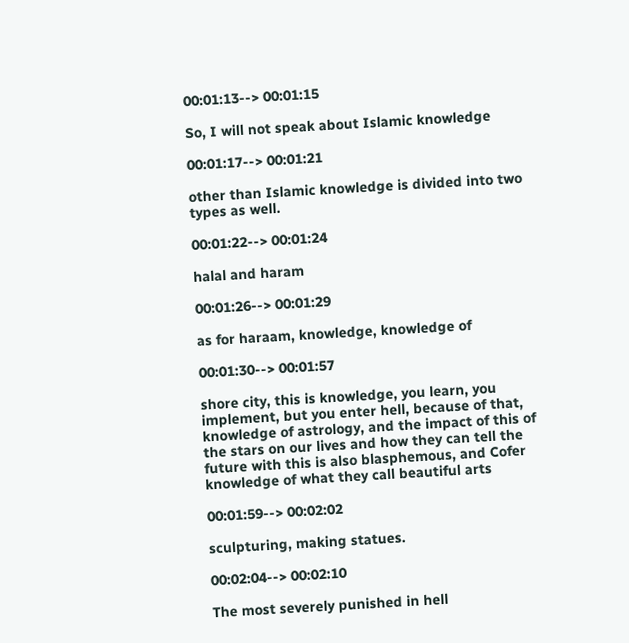00:01:13--> 00:01:15

So, I will not speak about Islamic knowledge

00:01:17--> 00:01:21

other than Islamic knowledge is divided into two types as well.

00:01:22--> 00:01:24

halal and haram

00:01:26--> 00:01:29

as for haraam, knowledge, knowledge of

00:01:30--> 00:01:57

shore city, this is knowledge, you learn, you implement, but you enter hell, because of that, knowledge of astrology, and the impact of this of the stars on our lives and how they can tell the future with this is also blasphemous, and Cofer knowledge of what they call beautiful arts

00:01:59--> 00:02:02

sculpturing, making statues.

00:02:04--> 00:02:10

The most severely punished in hell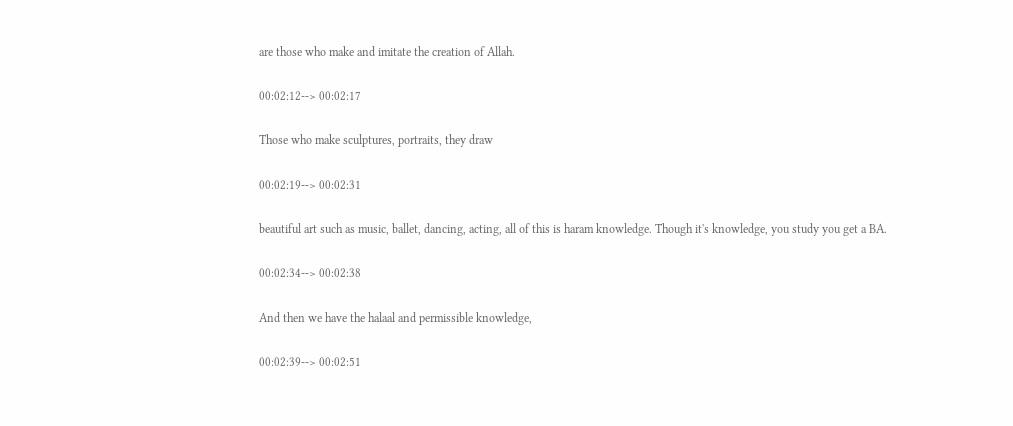are those who make and imitate the creation of Allah.

00:02:12--> 00:02:17

Those who make sculptures, portraits, they draw

00:02:19--> 00:02:31

beautiful art such as music, ballet, dancing, acting, all of this is haram knowledge. Though it's knowledge, you study you get a BA.

00:02:34--> 00:02:38

And then we have the halaal and permissible knowledge,

00:02:39--> 00:02:51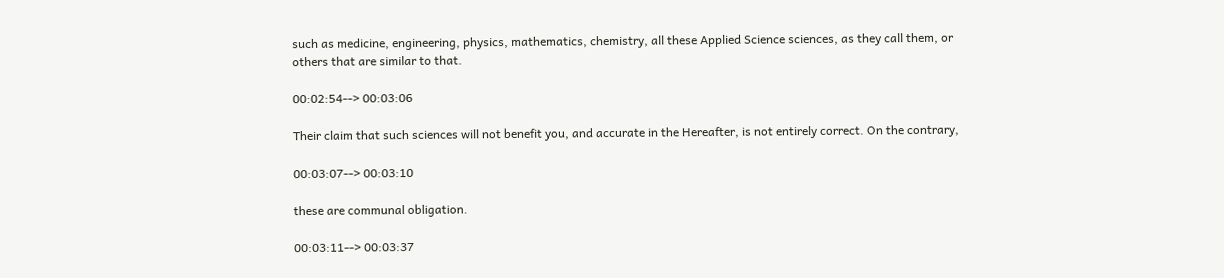such as medicine, engineering, physics, mathematics, chemistry, all these Applied Science sciences, as they call them, or others that are similar to that.

00:02:54--> 00:03:06

Their claim that such sciences will not benefit you, and accurate in the Hereafter, is not entirely correct. On the contrary,

00:03:07--> 00:03:10

these are communal obligation.

00:03:11--> 00:03:37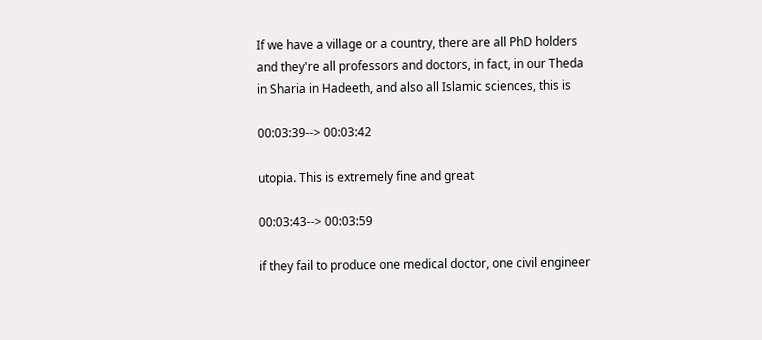If we have a village or a country, there are all PhD holders and they're all professors and doctors, in fact, in our Theda in Sharia in Hadeeth, and also all Islamic sciences, this is

00:03:39--> 00:03:42

utopia. This is extremely fine and great

00:03:43--> 00:03:59

if they fail to produce one medical doctor, one civil engineer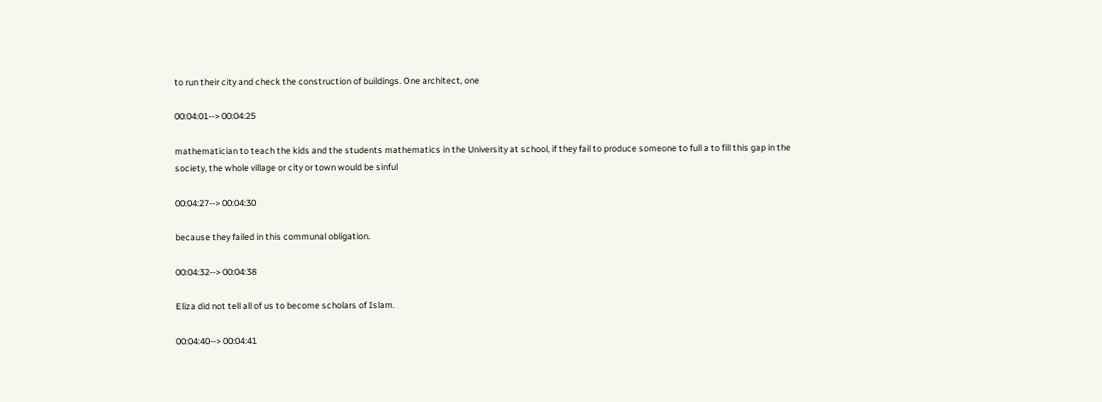to run their city and check the construction of buildings. One architect, one

00:04:01--> 00:04:25

mathematician to teach the kids and the students mathematics in the University at school, if they fail to produce someone to full a to fill this gap in the society, the whole village or city or town would be sinful

00:04:27--> 00:04:30

because they failed in this communal obligation.

00:04:32--> 00:04:38

Eliza did not tell all of us to become scholars of Islam.

00:04:40--> 00:04:41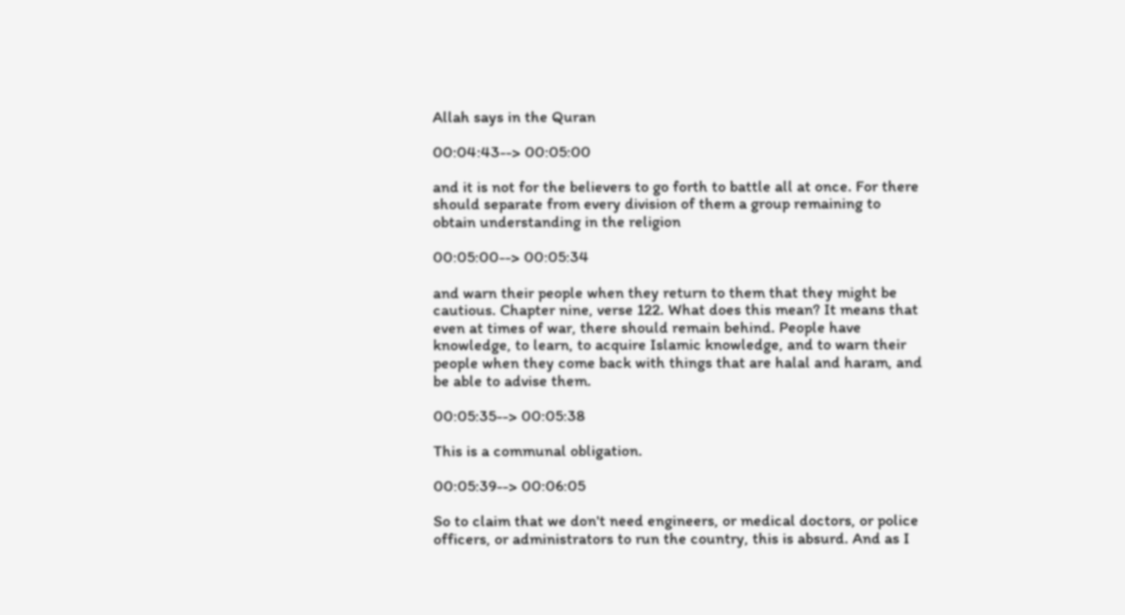Allah says in the Quran

00:04:43--> 00:05:00

and it is not for the believers to go forth to battle all at once. For there should separate from every division of them a group remaining to obtain understanding in the religion

00:05:00--> 00:05:34

and warn their people when they return to them that they might be cautious. Chapter nine, verse 122. What does this mean? It means that even at times of war, there should remain behind. People have knowledge, to learn, to acquire Islamic knowledge, and to warn their people when they come back with things that are halal and haram, and be able to advise them.

00:05:35--> 00:05:38

This is a communal obligation.

00:05:39--> 00:06:05

So to claim that we don't need engineers, or medical doctors, or police officers, or administrators to run the country, this is absurd. And as I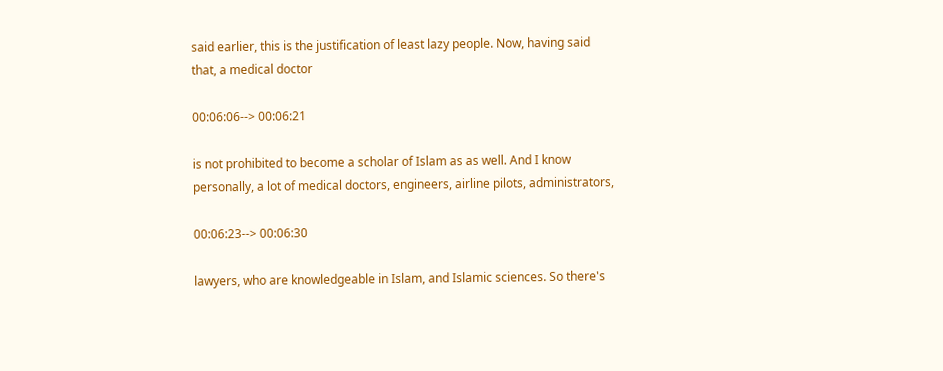said earlier, this is the justification of least lazy people. Now, having said that, a medical doctor

00:06:06--> 00:06:21

is not prohibited to become a scholar of Islam as as well. And I know personally, a lot of medical doctors, engineers, airline pilots, administrators,

00:06:23--> 00:06:30

lawyers, who are knowledgeable in Islam, and Islamic sciences. So there's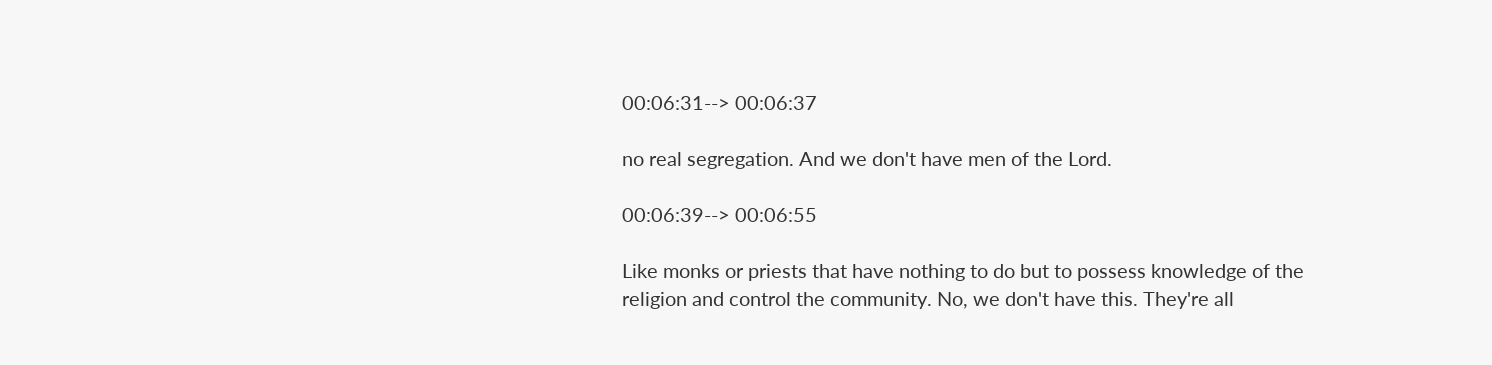00:06:31--> 00:06:37

no real segregation. And we don't have men of the Lord.

00:06:39--> 00:06:55

Like monks or priests that have nothing to do but to possess knowledge of the religion and control the community. No, we don't have this. They're all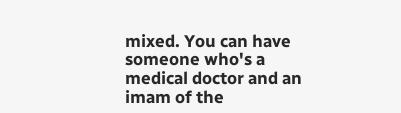mixed. You can have someone who's a medical doctor and an imam of the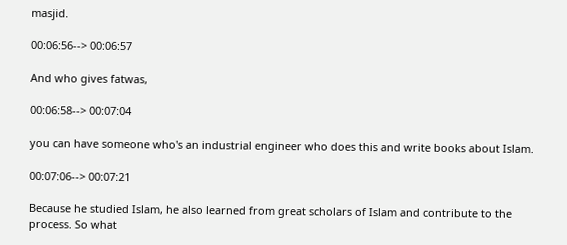masjid.

00:06:56--> 00:06:57

And who gives fatwas,

00:06:58--> 00:07:04

you can have someone who's an industrial engineer who does this and write books about Islam.

00:07:06--> 00:07:21

Because he studied Islam, he also learned from great scholars of Islam and contribute to the process. So what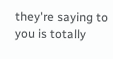they're saying to you is totally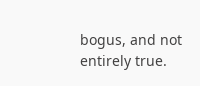bogus, and not entirely true.